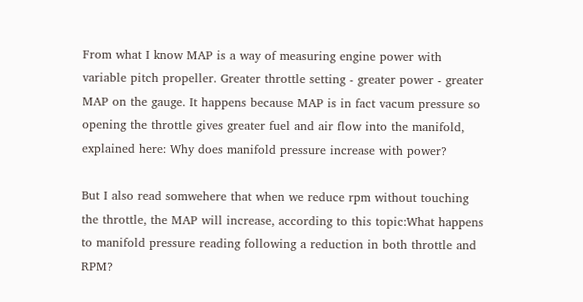From what I know MAP is a way of measuring engine power with variable pitch propeller. Greater throttle setting - greater power - greater MAP on the gauge. It happens because MAP is in fact vacum pressure so opening the throttle gives greater fuel and air flow into the manifold, explained here: Why does manifold pressure increase with power?

But I also read somwehere that when we reduce rpm without touching the throttle, the MAP will increase, according to this topic:What happens to manifold pressure reading following a reduction in both throttle and RPM?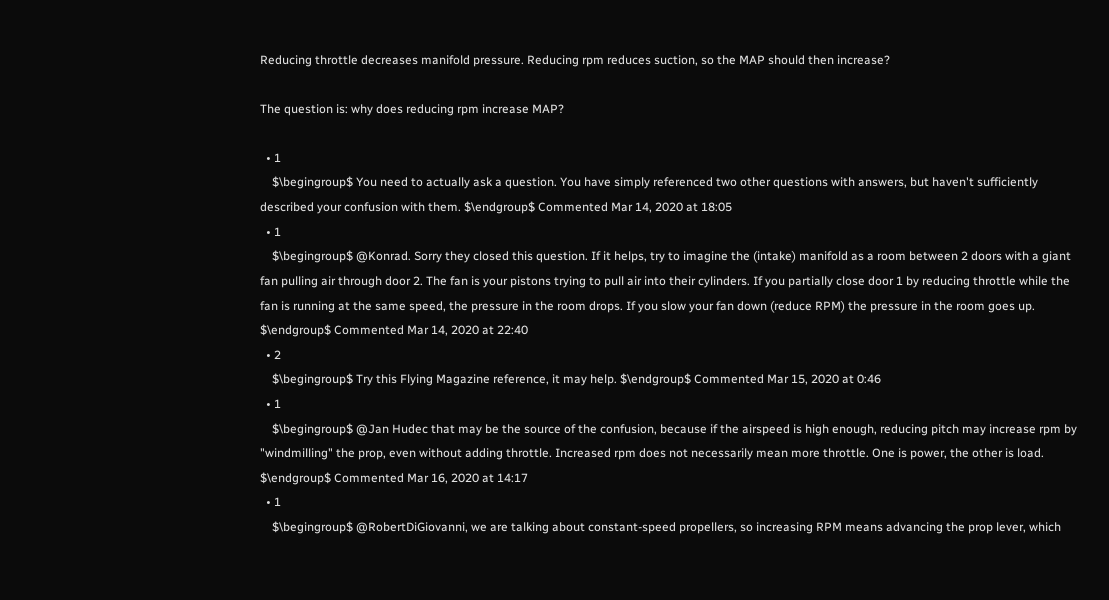Reducing throttle decreases manifold pressure. Reducing rpm reduces suction, so the MAP should then increase?

The question is: why does reducing rpm increase MAP?

  • 1
    $\begingroup$ You need to actually ask a question. You have simply referenced two other questions with answers, but haven't sufficiently described your confusion with them. $\endgroup$ Commented Mar 14, 2020 at 18:05
  • 1
    $\begingroup$ @Konrad. Sorry they closed this question. If it helps, try to imagine the (intake) manifold as a room between 2 doors with a giant fan pulling air through door 2. The fan is your pistons trying to pull air into their cylinders. If you partially close door 1 by reducing throttle while the fan is running at the same speed, the pressure in the room drops. If you slow your fan down (reduce RPM) the pressure in the room goes up. $\endgroup$ Commented Mar 14, 2020 at 22:40
  • 2
    $\begingroup$ Try this Flying Magazine reference, it may help. $\endgroup$ Commented Mar 15, 2020 at 0:46
  • 1
    $\begingroup$ @Jan Hudec that may be the source of the confusion, because if the airspeed is high enough, reducing pitch may increase rpm by "windmilling" the prop, even without adding throttle. Increased rpm does not necessarily mean more throttle. One is power, the other is load. $\endgroup$ Commented Mar 16, 2020 at 14:17
  • 1
    $\begingroup$ @RobertDiGiovanni, we are talking about constant-speed propellers, so increasing RPM means advancing the prop lever, which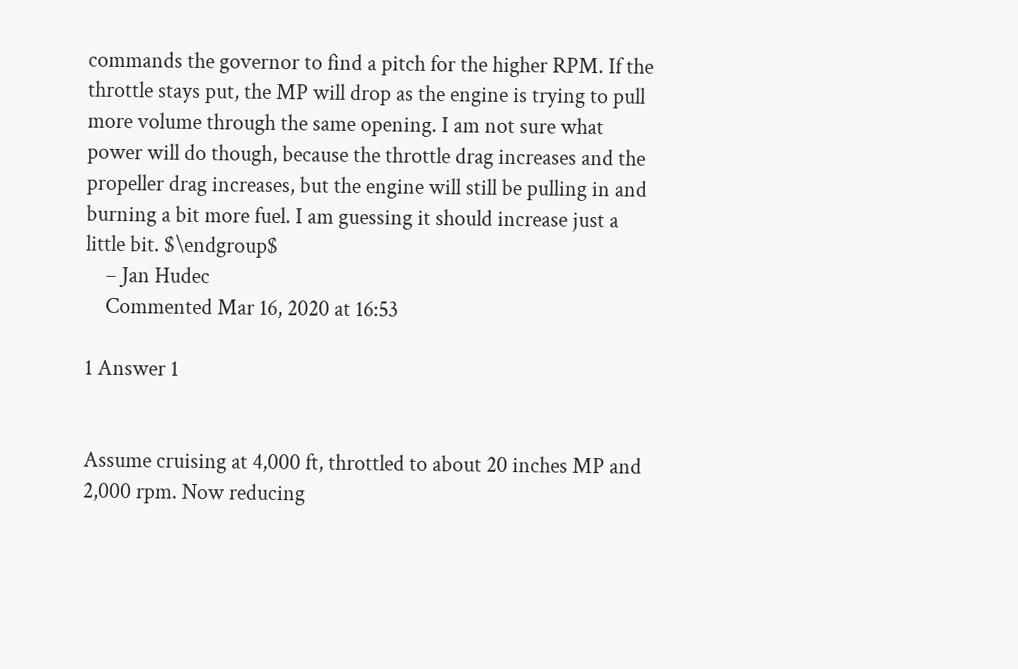commands the governor to find a pitch for the higher RPM. If the throttle stays put, the MP will drop as the engine is trying to pull more volume through the same opening. I am not sure what power will do though, because the throttle drag increases and the propeller drag increases, but the engine will still be pulling in and burning a bit more fuel. I am guessing it should increase just a little bit. $\endgroup$
    – Jan Hudec
    Commented Mar 16, 2020 at 16:53

1 Answer 1


Assume cruising at 4,000 ft, throttled to about 20 inches MP and 2,000 rpm. Now reducing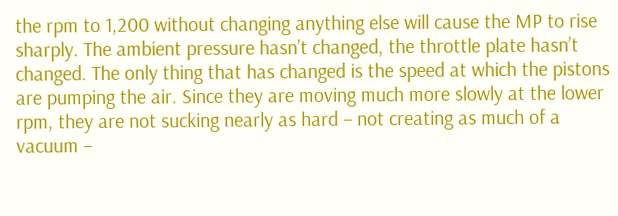the rpm to 1,200 without changing anything else will cause the MP to rise sharply. The ambient pressure hasn’t changed, the throttle plate hasn’t changed. The only thing that has changed is the speed at which the pistons are pumping the air. Since they are moving much more slowly at the lower rpm, they are not sucking nearly as hard – not creating as much of a vacuum –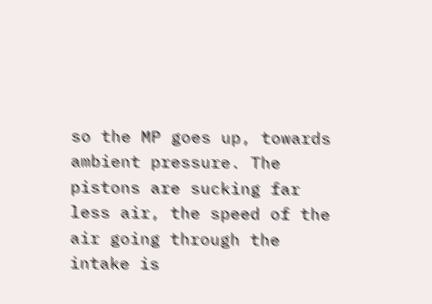so the MP goes up, towards ambient pressure. The pistons are sucking far less air, the speed of the air going through the intake is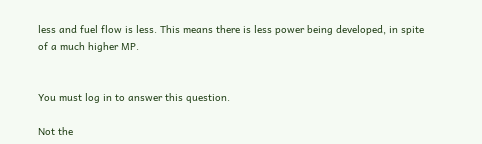less and fuel flow is less. This means there is less power being developed, in spite of a much higher MP.


You must log in to answer this question.

Not the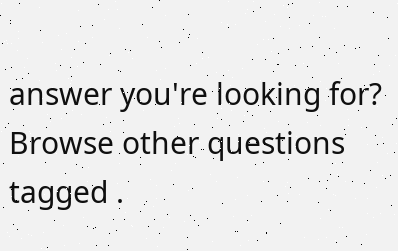answer you're looking for? Browse other questions tagged .